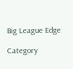Big League Edge

Category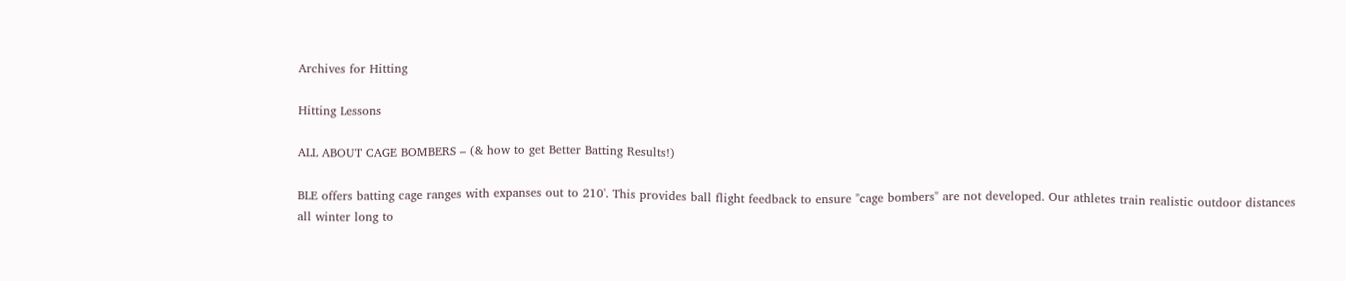Archives for Hitting

Hitting Lessons

ALL ABOUT CAGE BOMBERS – (& how to get Better Batting Results!)

BLE offers batting cage ranges with expanses out to 210'. This provides ball flight feedback to ensure "cage bombers" are not developed. Our athletes train realistic outdoor distances all winter long to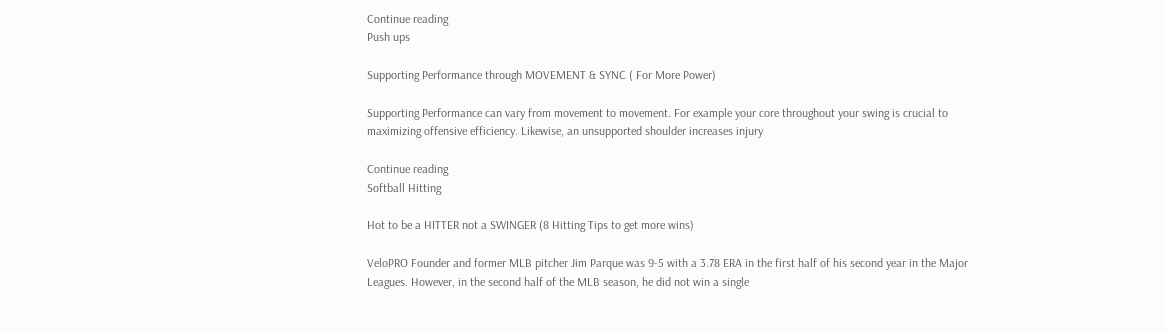Continue reading
Push ups

Supporting Performance through MOVEMENT & SYNC ( For More Power)

Supporting Performance can vary from movement to movement. For example your core throughout your swing is crucial to maximizing offensive efficiency. Likewise, an unsupported shoulder increases injury

Continue reading
Softball Hitting

Hot to be a HITTER not a SWINGER (8 Hitting Tips to get more wins)

VeloPRO Founder and former MLB pitcher Jim Parque was 9-5 with a 3.78 ERA in the first half of his second year in the Major Leagues. However, in the second half of the MLB season, he did not win a single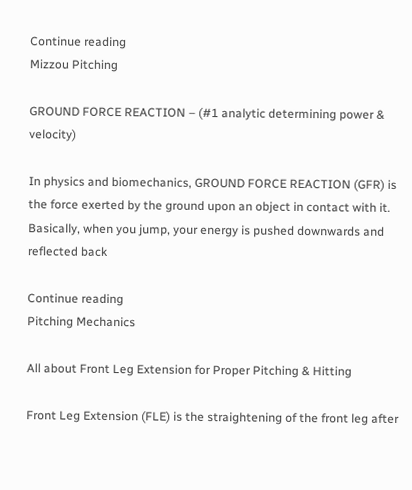Continue reading
Mizzou Pitching

GROUND FORCE REACTION – (#1 analytic determining power & velocity)

In physics and biomechanics, GROUND FORCE REACTION (GFR) is the force exerted by the ground upon an object in contact with it. Basically, when you jump, your energy is pushed downwards and reflected back

Continue reading
Pitching Mechanics

All about Front Leg Extension for Proper Pitching & Hitting

Front Leg Extension (FLE) is the straightening of the front leg after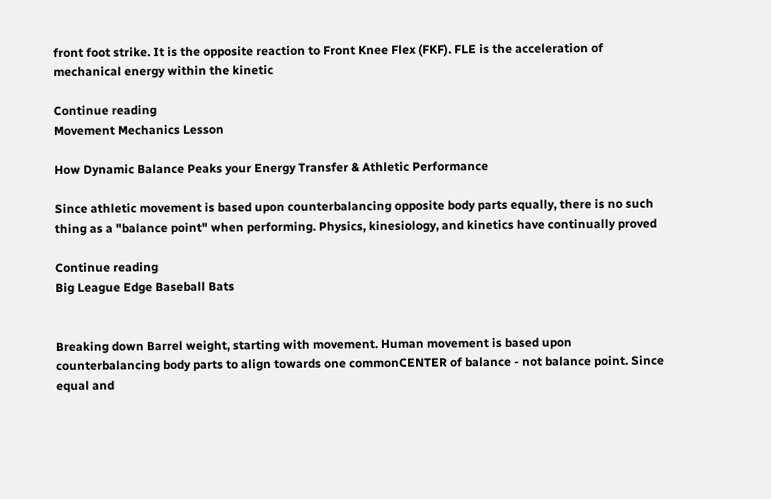front foot strike. It is the opposite reaction to Front Knee Flex (FKF). FLE is the acceleration of mechanical energy within the kinetic

Continue reading
Movement Mechanics Lesson

How Dynamic Balance Peaks your Energy Transfer & Athletic Performance

Since athletic movement is based upon counterbalancing opposite body parts equally, there is no such thing as a "balance point" when performing. Physics, kinesiology, and kinetics have continually proved

Continue reading
Big League Edge Baseball Bats


Breaking down Barrel weight, starting with movement. Human movement is based upon counterbalancing body parts to align towards one commonCENTER of balance - not balance point. Since equal and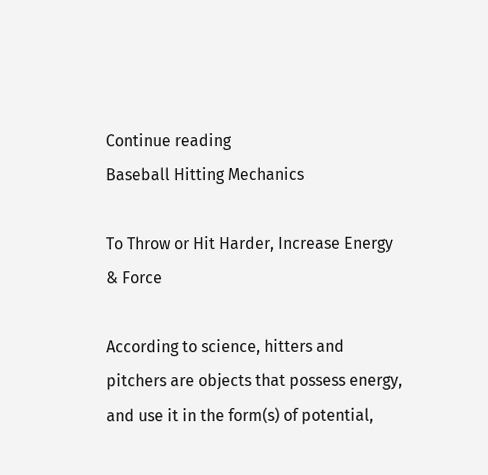Continue reading
Baseball Hitting Mechanics

To Throw or Hit Harder, Increase Energy & Force

According to science, hitters and pitchers are objects that possess energy, and use it in the form(s) of potential,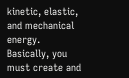kinetic, elastic, and mechanical energy. Basically, you must create and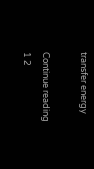transfer energy

Continue reading
1 2